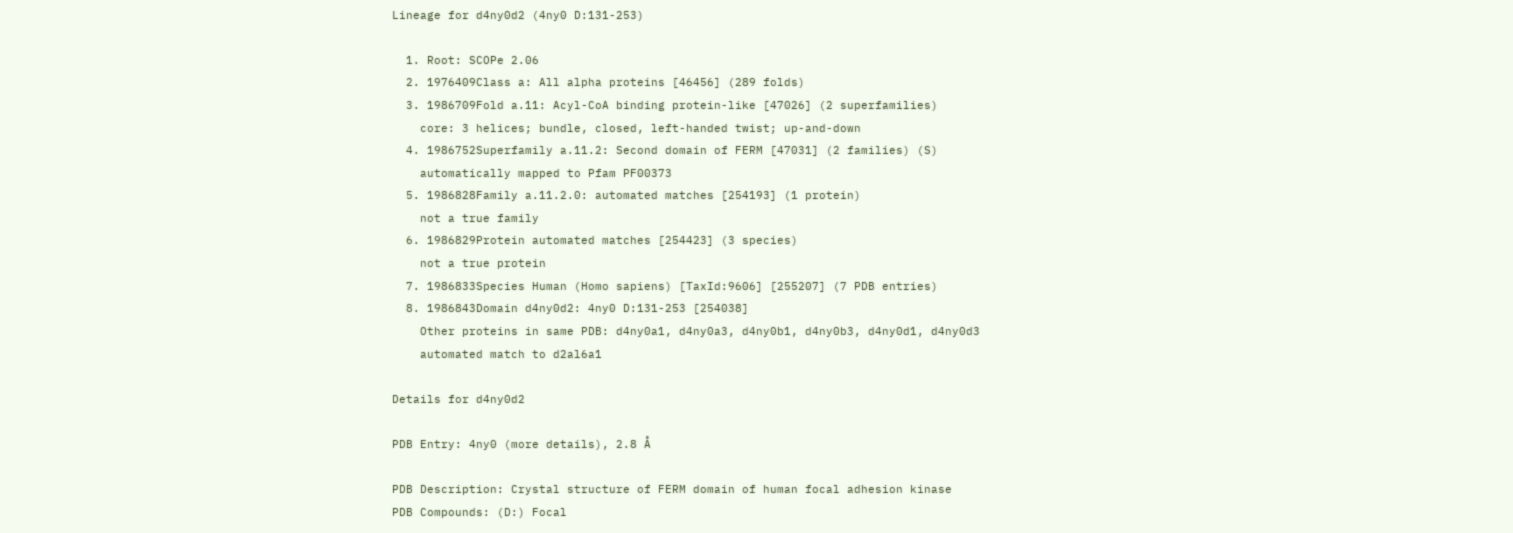Lineage for d4ny0d2 (4ny0 D:131-253)

  1. Root: SCOPe 2.06
  2. 1976409Class a: All alpha proteins [46456] (289 folds)
  3. 1986709Fold a.11: Acyl-CoA binding protein-like [47026] (2 superfamilies)
    core: 3 helices; bundle, closed, left-handed twist; up-and-down
  4. 1986752Superfamily a.11.2: Second domain of FERM [47031] (2 families) (S)
    automatically mapped to Pfam PF00373
  5. 1986828Family a.11.2.0: automated matches [254193] (1 protein)
    not a true family
  6. 1986829Protein automated matches [254423] (3 species)
    not a true protein
  7. 1986833Species Human (Homo sapiens) [TaxId:9606] [255207] (7 PDB entries)
  8. 1986843Domain d4ny0d2: 4ny0 D:131-253 [254038]
    Other proteins in same PDB: d4ny0a1, d4ny0a3, d4ny0b1, d4ny0b3, d4ny0d1, d4ny0d3
    automated match to d2al6a1

Details for d4ny0d2

PDB Entry: 4ny0 (more details), 2.8 Å

PDB Description: Crystal structure of FERM domain of human focal adhesion kinase
PDB Compounds: (D:) Focal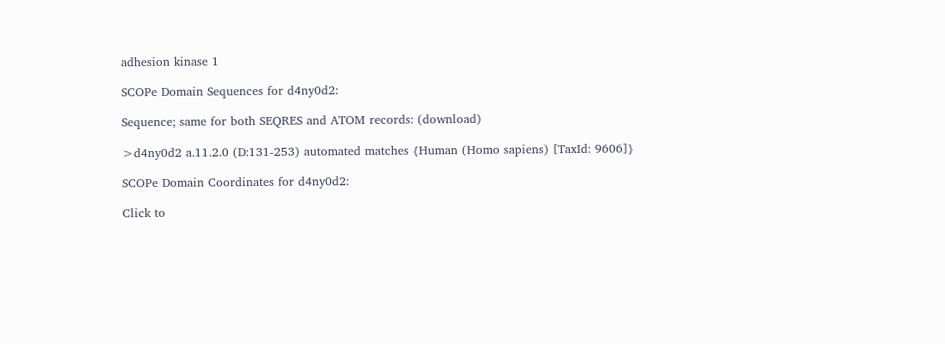adhesion kinase 1

SCOPe Domain Sequences for d4ny0d2:

Sequence; same for both SEQRES and ATOM records: (download)

>d4ny0d2 a.11.2.0 (D:131-253) automated matches {Human (Homo sapiens) [TaxId: 9606]}

SCOPe Domain Coordinates for d4ny0d2:

Click to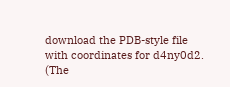download the PDB-style file with coordinates for d4ny0d2.
(The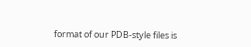format of our PDB-style files is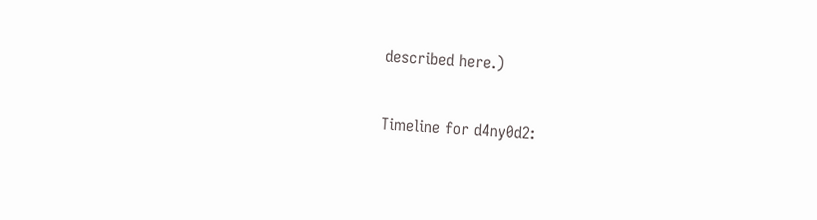described here.)

Timeline for d4ny0d2: